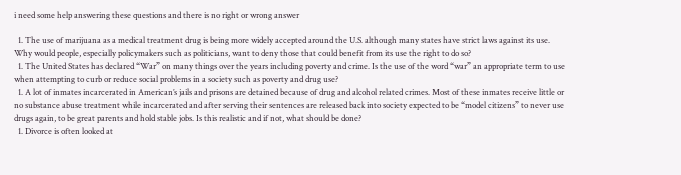i need some help answering these questions and there is no right or wrong answer

  1. The use of marijuana as a medical treatment drug is being more widely accepted around the U.S. although many states have strict laws against its use. Why would people, especially policymakers such as politicians, want to deny those that could benefit from its use the right to do so?
  1. The United States has declared “War” on many things over the years including poverty and crime. Is the use of the word “war” an appropriate term to use when attempting to curb or reduce social problems in a society such as poverty and drug use?
  1. A lot of inmates incarcerated in American’s jails and prisons are detained because of drug and alcohol related crimes. Most of these inmates receive little or no substance abuse treatment while incarcerated and after serving their sentences are released back into society expected to be “model citizens” to never use drugs again, to be great parents and hold stable jobs. Is this realistic and if not, what should be done?
  1. Divorce is often looked at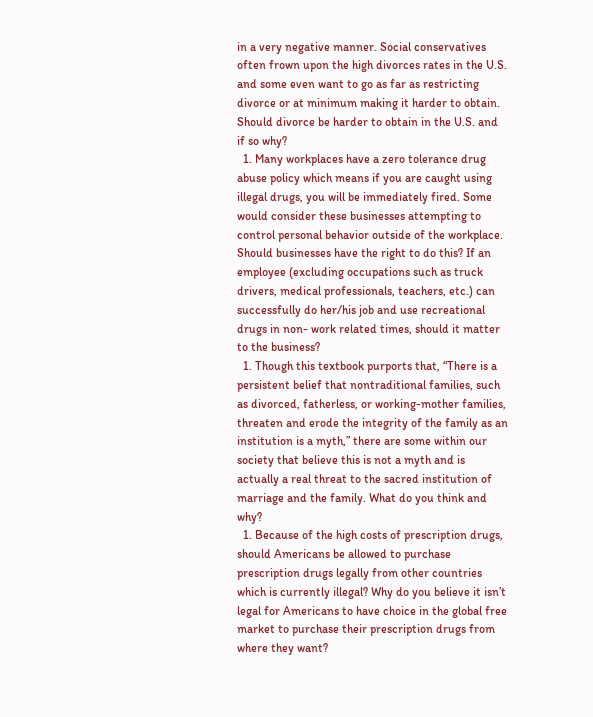in a very negative manner. Social conservatives often frown upon the high divorces rates in the U.S. and some even want to go as far as restricting divorce or at minimum making it harder to obtain. Should divorce be harder to obtain in the U.S. and if so why?
  1. Many workplaces have a zero tolerance drug abuse policy which means if you are caught using illegal drugs, you will be immediately fired. Some would consider these businesses attempting to control personal behavior outside of the workplace. Should businesses have the right to do this? If an employee (excluding occupations such as truck drivers, medical professionals, teachers, etc.) can successfully do her/his job and use recreational drugs in non- work related times, should it matter to the business?
  1. Though this textbook purports that, “There is a persistent belief that nontraditional families, such as divorced, fatherless, or working-mother families, threaten and erode the integrity of the family as an institution is a myth,” there are some within our society that believe this is not a myth and is actually a real threat to the sacred institution of marriage and the family. What do you think and why?
  1. Because of the high costs of prescription drugs, should Americans be allowed to purchase prescription drugs legally from other countries which is currently illegal? Why do you believe it isn’t legal for Americans to have choice in the global free market to purchase their prescription drugs from where they want?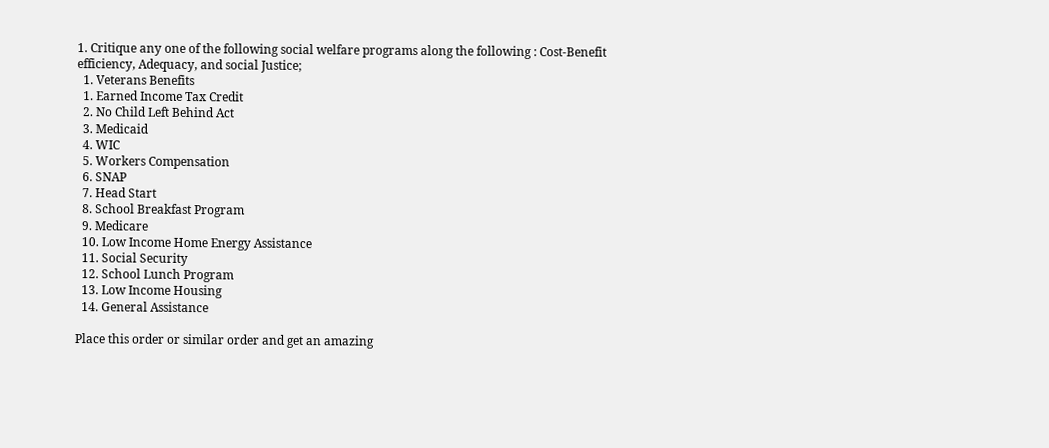1. Critique any one of the following social welfare programs along the following : Cost-Benefit efficiency, Adequacy, and social Justice;
  1. Veterans Benefits
  1. Earned Income Tax Credit
  2. No Child Left Behind Act
  3. Medicaid
  4. WIC
  5. Workers Compensation
  6. SNAP
  7. Head Start
  8. School Breakfast Program
  9. Medicare
  10. Low Income Home Energy Assistance
  11. Social Security
  12. School Lunch Program
  13. Low Income Housing
  14. General Assistance

Place this order or similar order and get an amazing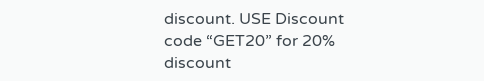discount. USE Discount code “GET20” for 20% discount